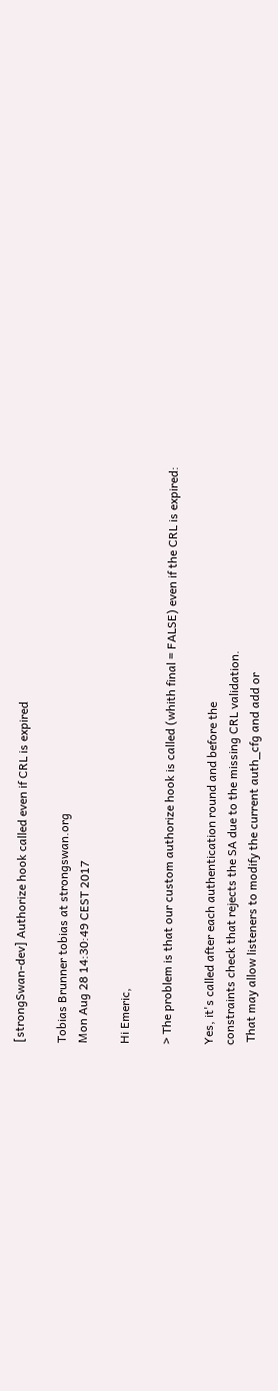[strongSwan-dev] Authorize hook called even if CRL is expired

Tobias Brunner tobias at strongswan.org
Mon Aug 28 14:30:49 CEST 2017

Hi Emeric,

> The problem is that our custom authorize hook is called (whith final = FALSE) even if the CRL is expired:

Yes, it's called after each authentication round and before the
constraints check that rejects the SA due to the missing CRL validation.
 That may allow listeners to modify the current auth_cfg and add or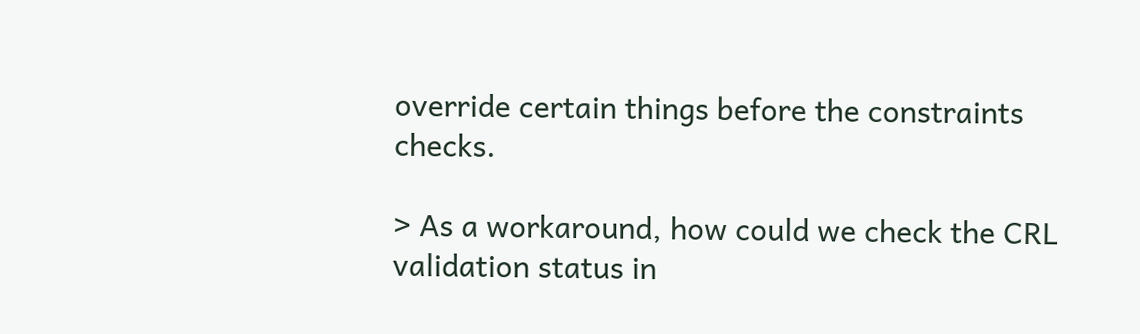override certain things before the constraints checks.

> As a workaround, how could we check the CRL validation status in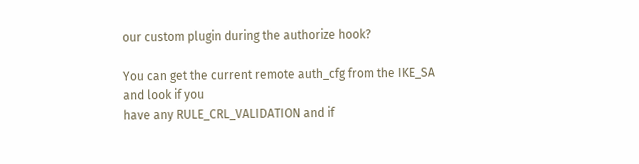our custom plugin during the authorize hook?

You can get the current remote auth_cfg from the IKE_SA and look if you
have any RULE_CRL_VALIDATION and if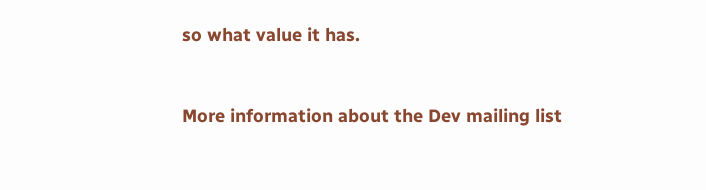so what value it has.


More information about the Dev mailing list